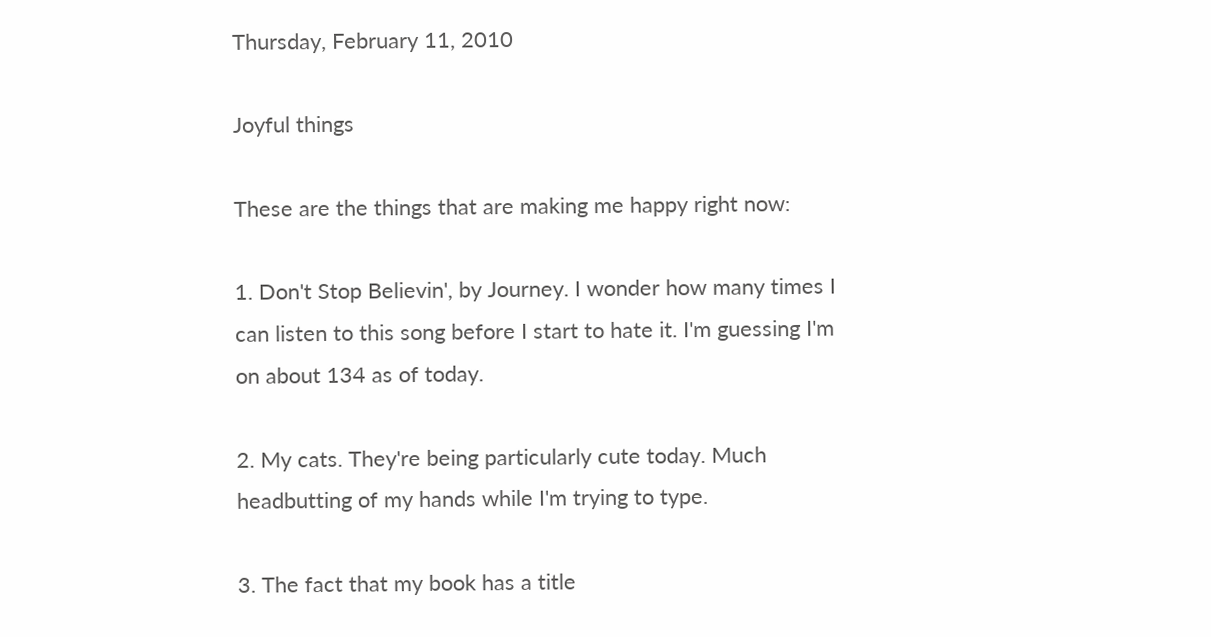Thursday, February 11, 2010

Joyful things

These are the things that are making me happy right now:

1. Don't Stop Believin', by Journey. I wonder how many times I can listen to this song before I start to hate it. I'm guessing I'm on about 134 as of today.

2. My cats. They're being particularly cute today. Much headbutting of my hands while I'm trying to type.

3. The fact that my book has a title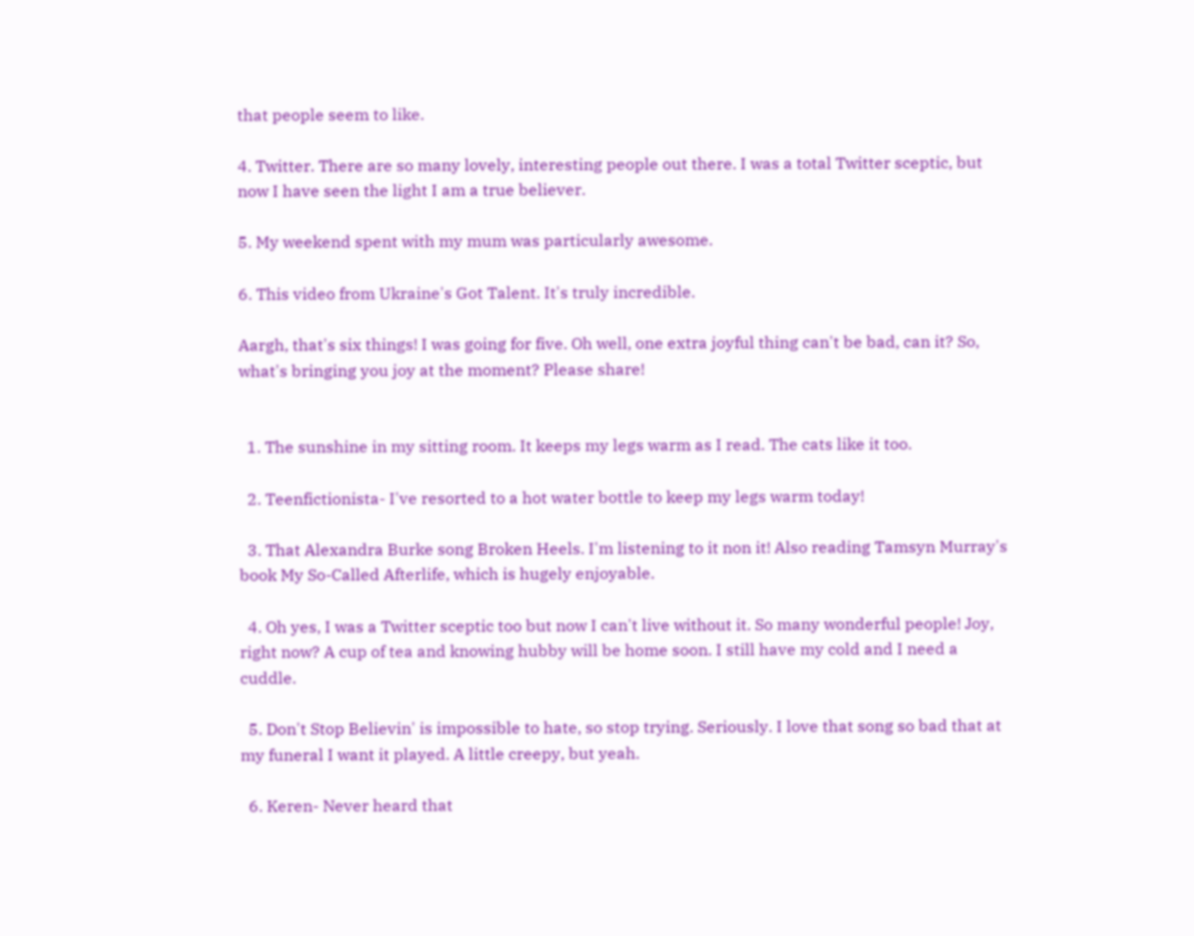that people seem to like.

4. Twitter. There are so many lovely, interesting people out there. I was a total Twitter sceptic, but now I have seen the light I am a true believer.

5. My weekend spent with my mum was particularly awesome.

6. This video from Ukraine's Got Talent. It's truly incredible.

Aargh, that's six things! I was going for five. Oh well, one extra joyful thing can't be bad, can it? So, what's bringing you joy at the moment? Please share!


  1. The sunshine in my sitting room. It keeps my legs warm as I read. The cats like it too.

  2. Teenfictionista- I've resorted to a hot water bottle to keep my legs warm today!

  3. That Alexandra Burke song Broken Heels. I'm listening to it non it! Also reading Tamsyn Murray's book My So-Called Afterlife, which is hugely enjoyable.

  4. Oh yes, I was a Twitter sceptic too but now I can't live without it. So many wonderful people! Joy, right now? A cup of tea and knowing hubby will be home soon. I still have my cold and I need a cuddle.

  5. Don't Stop Believin' is impossible to hate, so stop trying. Seriously. I love that song so bad that at my funeral I want it played. A little creepy, but yeah.

  6. Keren- Never heard that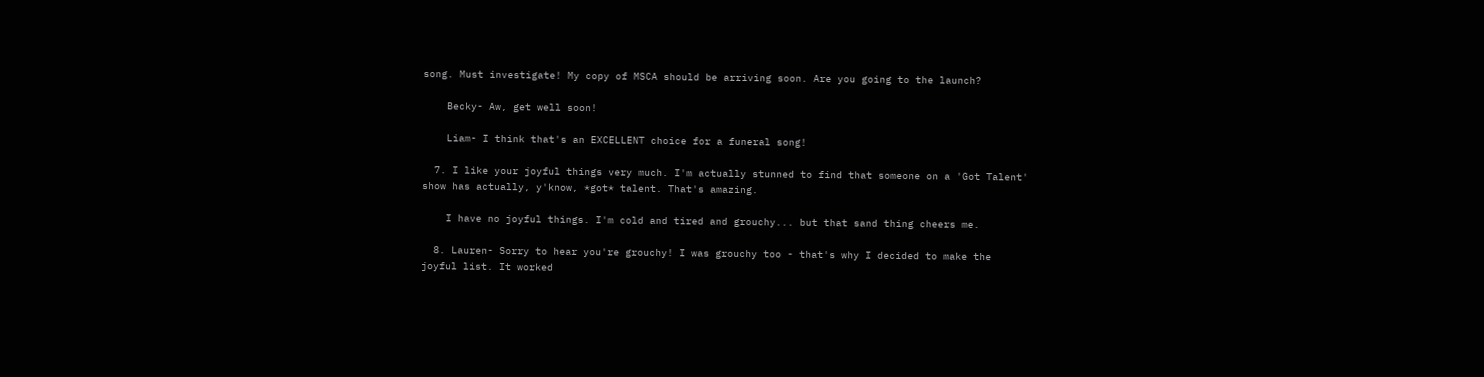song. Must investigate! My copy of MSCA should be arriving soon. Are you going to the launch?

    Becky- Aw, get well soon!

    Liam- I think that's an EXCELLENT choice for a funeral song!

  7. I like your joyful things very much. I'm actually stunned to find that someone on a 'Got Talent' show has actually, y'know, *got* talent. That's amazing.

    I have no joyful things. I'm cold and tired and grouchy... but that sand thing cheers me.

  8. Lauren- Sorry to hear you're grouchy! I was grouchy too - that's why I decided to make the joyful list. It worked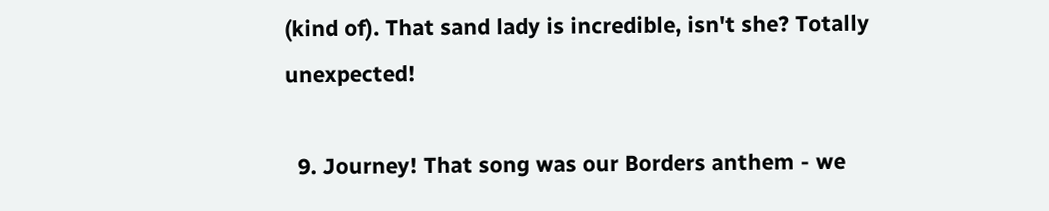(kind of). That sand lady is incredible, isn't she? Totally unexpected!

  9. Journey! That song was our Borders anthem - we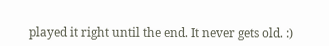played it right until the end. It never gets old. :)